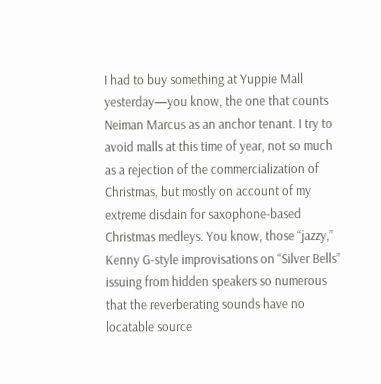I had to buy something at Yuppie Mall yesterday—you know, the one that counts Neiman Marcus as an anchor tenant. I try to avoid malls at this time of year, not so much as a rejection of the commercialization of Christmas, but mostly on account of my extreme disdain for saxophone-based Christmas medleys. You know, those “jazzy,” Kenny G-style improvisations on “Silver Bells” issuing from hidden speakers so numerous that the reverberating sounds have no locatable source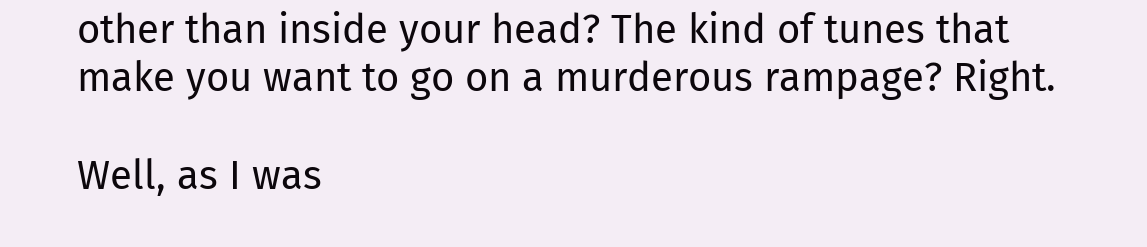other than inside your head? The kind of tunes that make you want to go on a murderous rampage? Right.

Well, as I was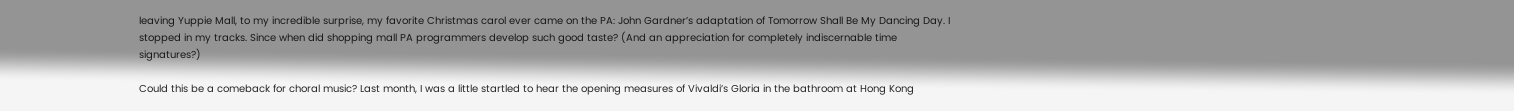leaving Yuppie Mall, to my incredible surprise, my favorite Christmas carol ever came on the PA: John Gardner’s adaptation of Tomorrow Shall Be My Dancing Day. I stopped in my tracks. Since when did shopping mall PA programmers develop such good taste? (And an appreciation for completely indiscernable time signatures?)

Could this be a comeback for choral music? Last month, I was a little startled to hear the opening measures of Vivaldi’s Gloria in the bathroom at Hong Kong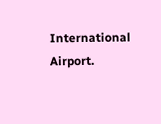International Airport.